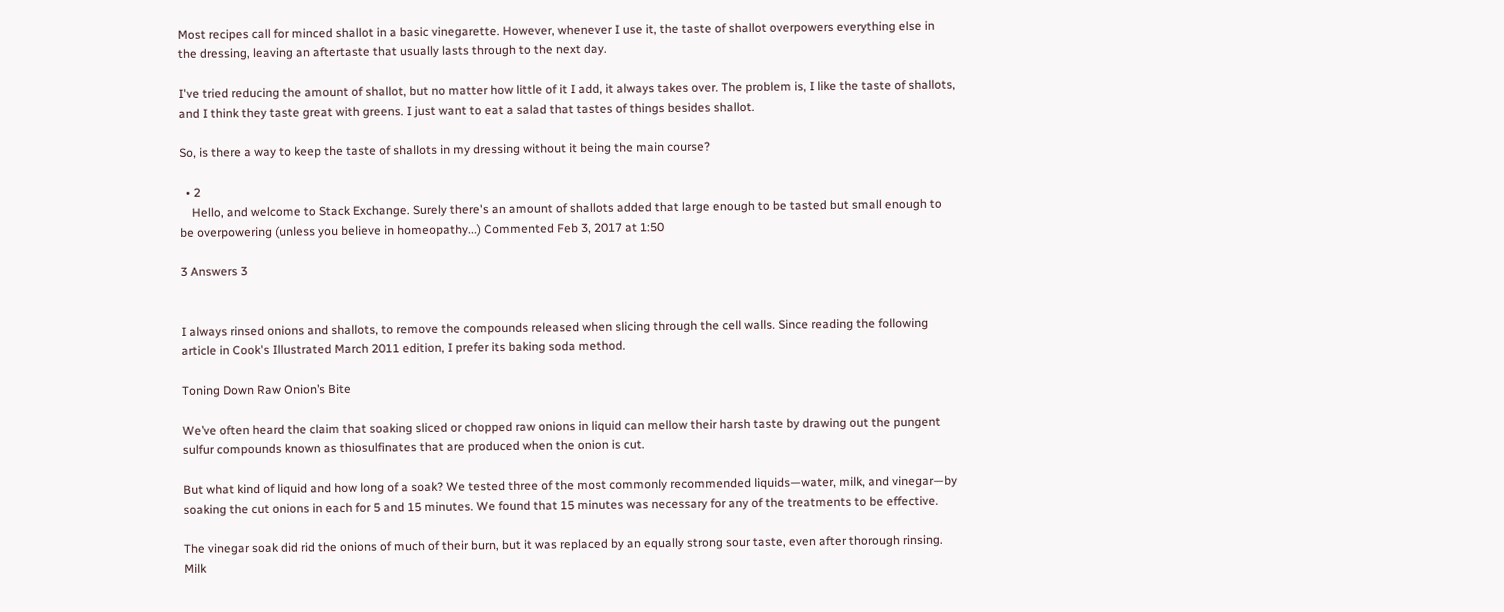Most recipes call for minced shallot in a basic vinegarette. However, whenever I use it, the taste of shallot overpowers everything else in the dressing, leaving an aftertaste that usually lasts through to the next day.

I've tried reducing the amount of shallot, but no matter how little of it I add, it always takes over. The problem is, I like the taste of shallots, and I think they taste great with greens. I just want to eat a salad that tastes of things besides shallot.

So, is there a way to keep the taste of shallots in my dressing without it being the main course?

  • 2
    Hello, and welcome to Stack Exchange. Surely there's an amount of shallots added that large enough to be tasted but small enough to be overpowering (unless you believe in homeopathy...) Commented Feb 3, 2017 at 1:50

3 Answers 3


I always rinsed onions and shallots, to remove the compounds released when slicing through the cell walls. Since reading the following article in Cook's Illustrated March 2011 edition, I prefer its baking soda method.

Toning Down Raw Onion’s Bite

We’ve often heard the claim that soaking sliced or chopped raw onions in liquid can mellow their harsh taste by drawing out the pungent sulfur compounds known as thiosulfinates that are produced when the onion is cut.

But what kind of liquid and how long of a soak? We tested three of the most commonly recommended liquids—water, milk, and vinegar—by soaking the cut onions in each for 5 and 15 minutes. We found that 15 minutes was necessary for any of the treatments to be effective.

The vinegar soak did rid the onions of much of their burn, but it was replaced by an equally strong sour taste, even after thorough rinsing. Milk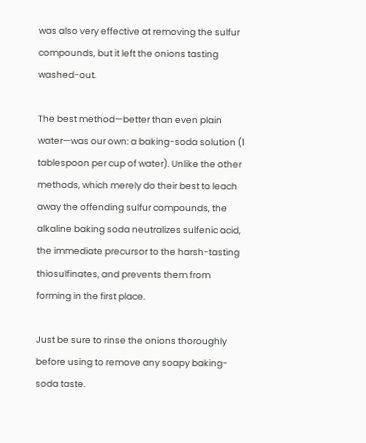was also very effective at removing the sulfur compounds, but it left the onions tasting washed-out.

The best method—better than even plain water—was our own: a baking-soda solution (1 tablespoon per cup of water). Unlike the other methods, which merely do their best to leach away the offending sulfur compounds, the alkaline baking soda neutralizes sulfenic acid, the immediate precursor to the harsh-tasting thiosulfinates, and prevents them from forming in the first place.

Just be sure to rinse the onions thoroughly before using to remove any soapy baking-soda taste.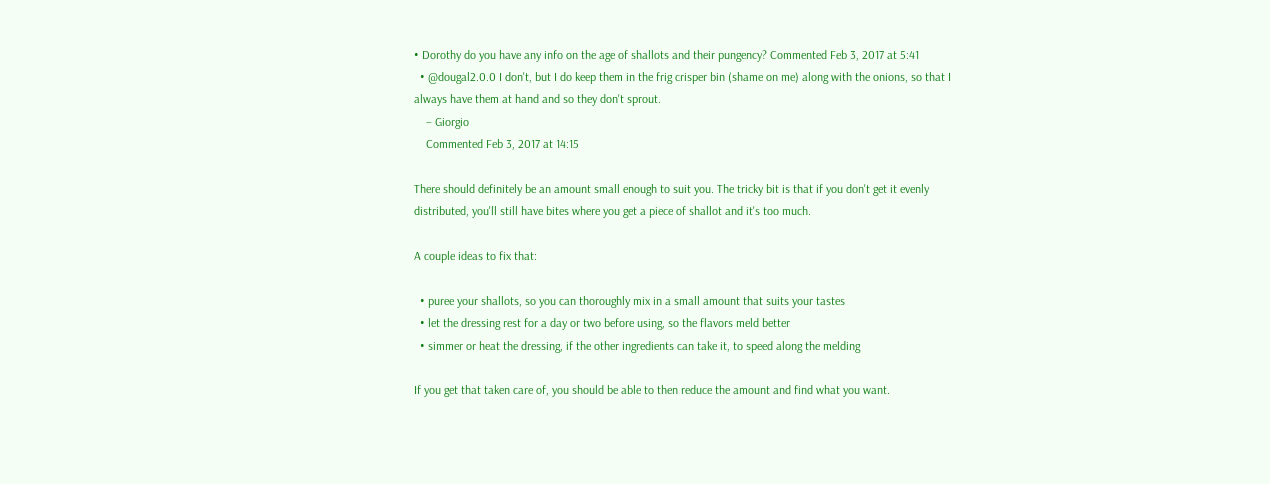• Dorothy do you have any info on the age of shallots and their pungency? Commented Feb 3, 2017 at 5:41
  • @dougal2.0.0 I don't, but I do keep them in the frig crisper bin (shame on me) along with the onions, so that I always have them at hand and so they don't sprout.
    – Giorgio
    Commented Feb 3, 2017 at 14:15

There should definitely be an amount small enough to suit you. The tricky bit is that if you don't get it evenly distributed, you'll still have bites where you get a piece of shallot and it's too much.

A couple ideas to fix that:

  • puree your shallots, so you can thoroughly mix in a small amount that suits your tastes
  • let the dressing rest for a day or two before using, so the flavors meld better
  • simmer or heat the dressing, if the other ingredients can take it, to speed along the melding

If you get that taken care of, you should be able to then reduce the amount and find what you want.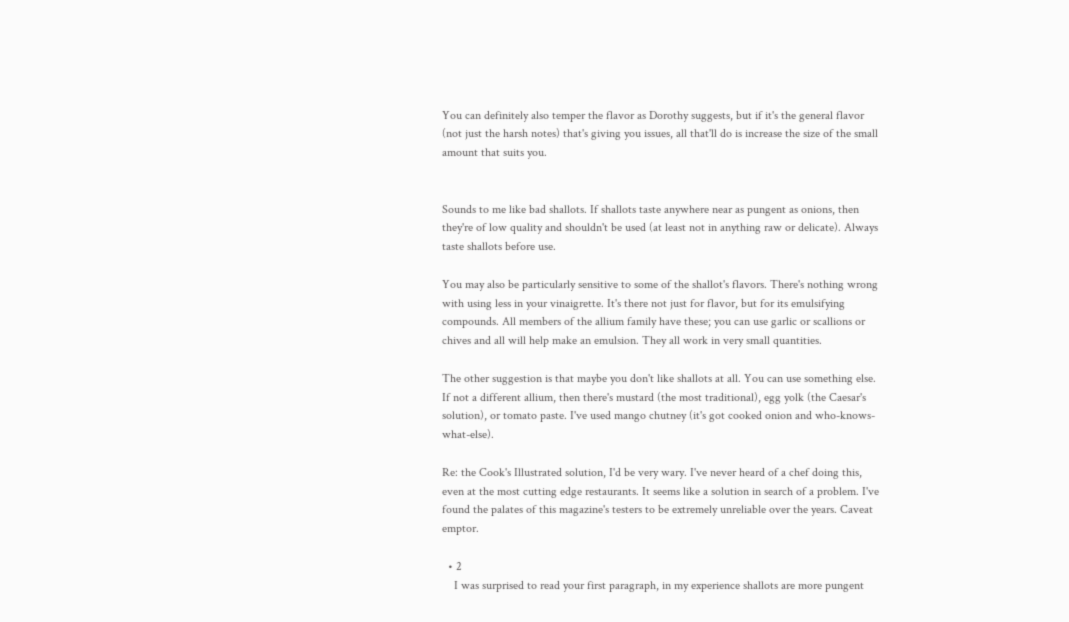You can definitely also temper the flavor as Dorothy suggests, but if it's the general flavor (not just the harsh notes) that's giving you issues, all that'll do is increase the size of the small amount that suits you.


Sounds to me like bad shallots. If shallots taste anywhere near as pungent as onions, then they're of low quality and shouldn't be used (at least not in anything raw or delicate). Always taste shallots before use.

You may also be particularly sensitive to some of the shallot's flavors. There's nothing wrong with using less in your vinaigrette. It's there not just for flavor, but for its emulsifying compounds. All members of the allium family have these; you can use garlic or scallions or chives and all will help make an emulsion. They all work in very small quantities.

The other suggestion is that maybe you don't like shallots at all. You can use something else. If not a different allium, then there's mustard (the most traditional), egg yolk (the Caesar's solution), or tomato paste. I've used mango chutney (it's got cooked onion and who-knows-what-else).

Re: the Cook's Illustrated solution, I'd be very wary. I've never heard of a chef doing this, even at the most cutting edge restaurants. It seems like a solution in search of a problem. I've found the palates of this magazine's testers to be extremely unreliable over the years. Caveat emptor.

  • 2
    I was surprised to read your first paragraph, in my experience shallots are more pungent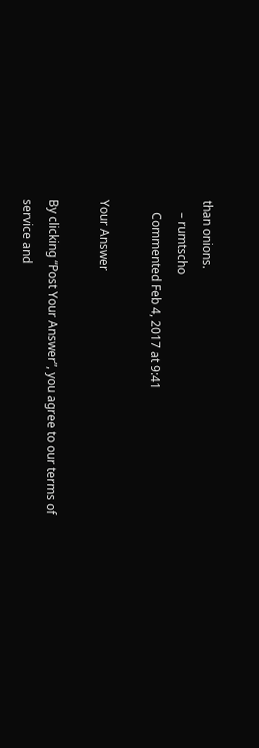than onions.
    – rumtscho
    Commented Feb 4, 2017 at 9:41

Your Answer

By clicking “Post Your Answer”, you agree to our terms of service and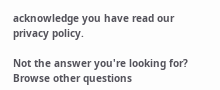acknowledge you have read our privacy policy.

Not the answer you're looking for? Browse other questions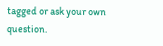tagged or ask your own question.